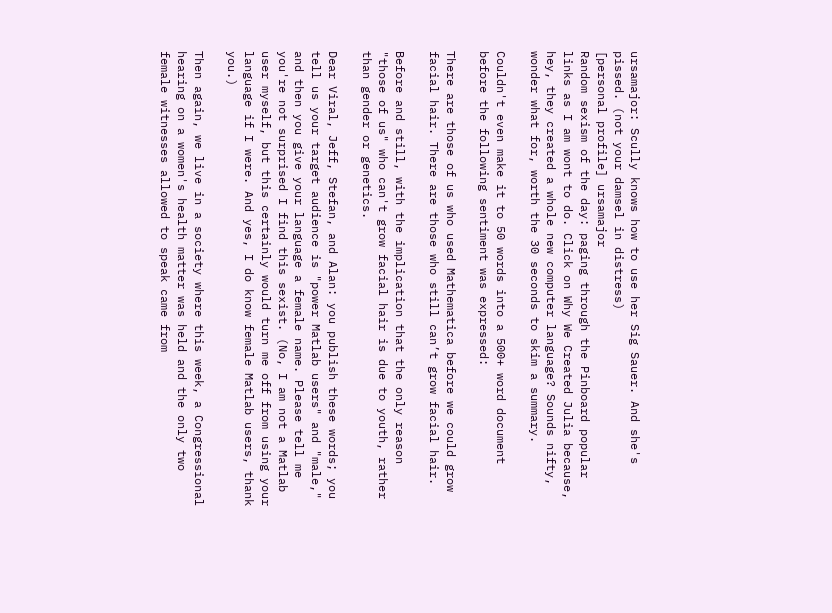ursamajor: Scully knows how to use her Sig Sauer. And she's pissed. (not your damsel in distress)
[personal profile] ursamajor
Random sexism of the day: paging through the Pinboard popular links as I am wont to do. Click on Why We Created Julia because, hey, they created a whole new computer language? Sounds nifty, wonder what for, worth the 30 seconds to skim a summary.

Couldn't even make it to 50 words into a 500+ word document before the following sentiment was expressed:

There are those of us who used Mathematica before we could grow facial hair. There are those who still can’t grow facial hair.

Before and still, with the implication that the only reason "those of us" who can't grow facial hair is due to youth, rather than gender or genetics.

Dear Viral, Jeff, Stefan, and Alan: you publish these words; you tell us your target audience is "power Matlab users" and "male," and then you give your language a female name. Please tell me you're not surprised I find this sexist. (No, I am not a Matlab user myself, but this certainly would turn me off from using your language if I were. And yes, I do know female Matlab users, thank you.)

Then again, we live in a society where this week, a Congressional hearing on a women's health matter was held and the only two female witnesses allowed to speak came from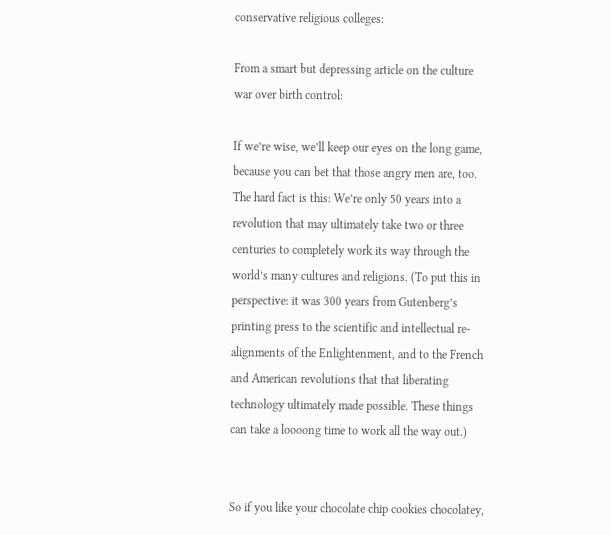conservative religious colleges:

From a smart but depressing article on the culture war over birth control:

If we’re wise, we’ll keep our eyes on the long game, because you can bet that those angry men are, too. The hard fact is this: We’re only 50 years into a revolution that may ultimately take two or three centuries to completely work its way through the world’s many cultures and religions. (To put this in perspective: it was 300 years from Gutenberg’s printing press to the scientific and intellectual re-alignments of the Enlightenment, and to the French and American revolutions that that liberating technology ultimately made possible. These things can take a loooong time to work all the way out.)


So if you like your chocolate chip cookies chocolatey,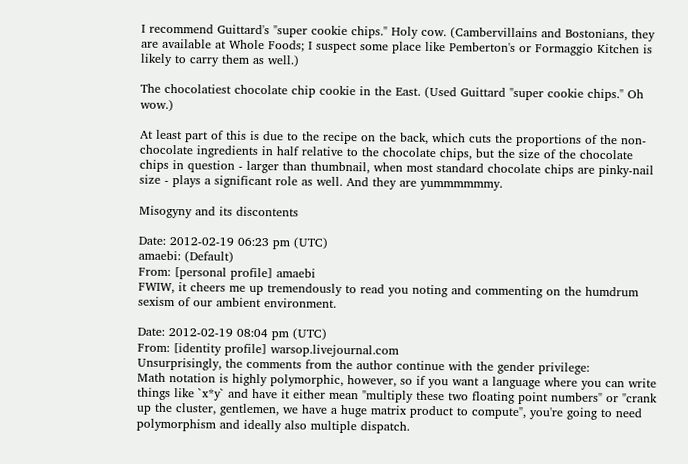I recommend Guittard's "super cookie chips." Holy cow. (Cambervillains and Bostonians, they are available at Whole Foods; I suspect some place like Pemberton's or Formaggio Kitchen is likely to carry them as well.)

The chocolatiest chocolate chip cookie in the East. (Used Guittard "super cookie chips." Oh wow.)

At least part of this is due to the recipe on the back, which cuts the proportions of the non-chocolate ingredients in half relative to the chocolate chips, but the size of the chocolate chips in question - larger than thumbnail, when most standard chocolate chips are pinky-nail size - plays a significant role as well. And they are yummmmmmy.

Misogyny and its discontents

Date: 2012-02-19 06:23 pm (UTC)
amaebi: (Default)
From: [personal profile] amaebi
FWIW, it cheers me up tremendously to read you noting and commenting on the humdrum sexism of our ambient environment.

Date: 2012-02-19 08:04 pm (UTC)
From: [identity profile] warsop.livejournal.com
Unsurprisingly, the comments from the author continue with the gender privilege:
Math notation is highly polymorphic, however, so if you want a language where you can write things like `x*y` and have it either mean "multiply these two floating point numbers" or "crank up the cluster, gentlemen, we have a huge matrix product to compute", you're going to need polymorphism and ideally also multiple dispatch.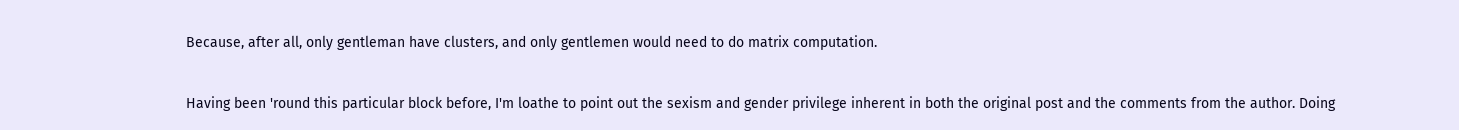Because, after all, only gentleman have clusters, and only gentlemen would need to do matrix computation.

Having been 'round this particular block before, I'm loathe to point out the sexism and gender privilege inherent in both the original post and the comments from the author. Doing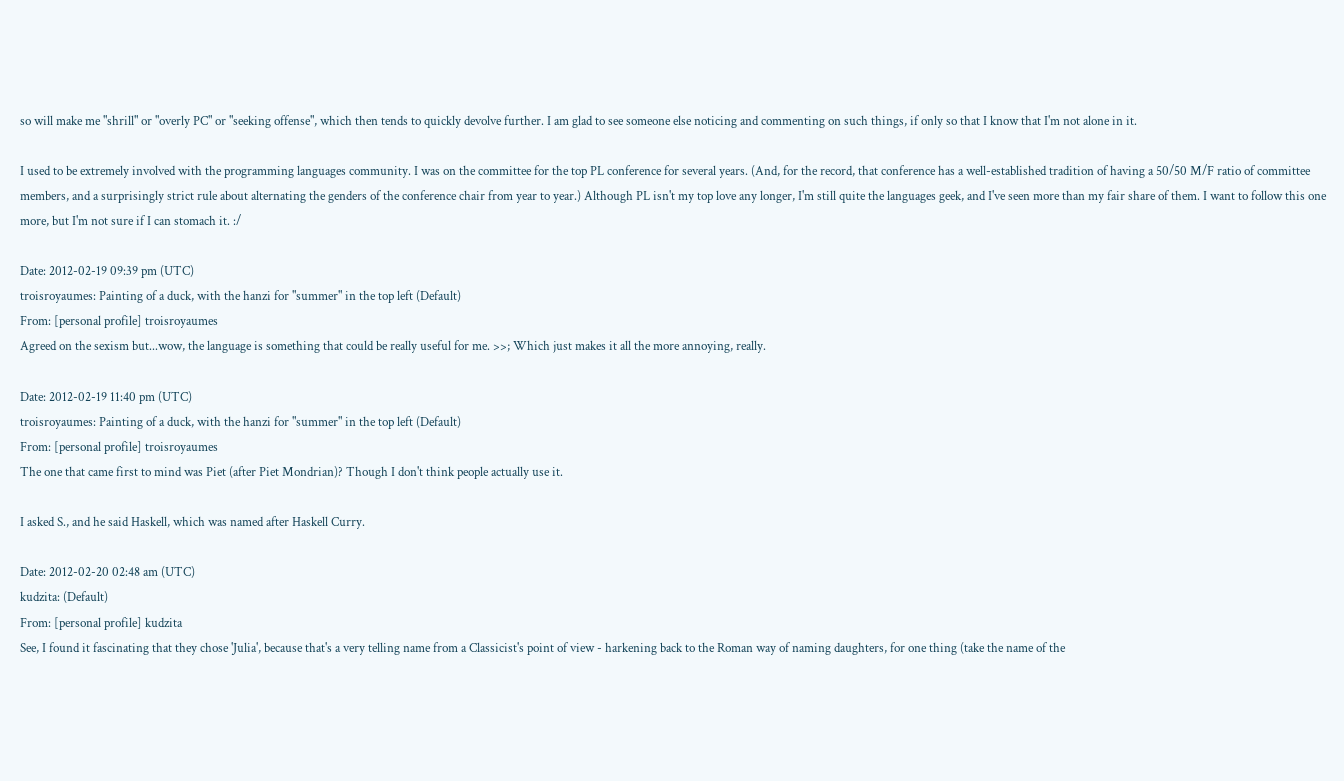so will make me "shrill" or "overly PC" or "seeking offense", which then tends to quickly devolve further. I am glad to see someone else noticing and commenting on such things, if only so that I know that I'm not alone in it.

I used to be extremely involved with the programming languages community. I was on the committee for the top PL conference for several years. (And, for the record, that conference has a well-established tradition of having a 50/50 M/F ratio of committee members, and a surprisingly strict rule about alternating the genders of the conference chair from year to year.) Although PL isn't my top love any longer, I'm still quite the languages geek, and I've seen more than my fair share of them. I want to follow this one more, but I'm not sure if I can stomach it. :/

Date: 2012-02-19 09:39 pm (UTC)
troisroyaumes: Painting of a duck, with the hanzi for "summer" in the top left (Default)
From: [personal profile] troisroyaumes
Agreed on the sexism but...wow, the language is something that could be really useful for me. >>; Which just makes it all the more annoying, really.

Date: 2012-02-19 11:40 pm (UTC)
troisroyaumes: Painting of a duck, with the hanzi for "summer" in the top left (Default)
From: [personal profile] troisroyaumes
The one that came first to mind was Piet (after Piet Mondrian)? Though I don't think people actually use it.

I asked S., and he said Haskell, which was named after Haskell Curry.

Date: 2012-02-20 02:48 am (UTC)
kudzita: (Default)
From: [personal profile] kudzita
See, I found it fascinating that they chose 'Julia', because that's a very telling name from a Classicist's point of view - harkening back to the Roman way of naming daughters, for one thing (take the name of the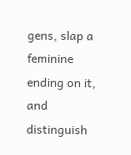gens, slap a feminine ending on it, and distinguish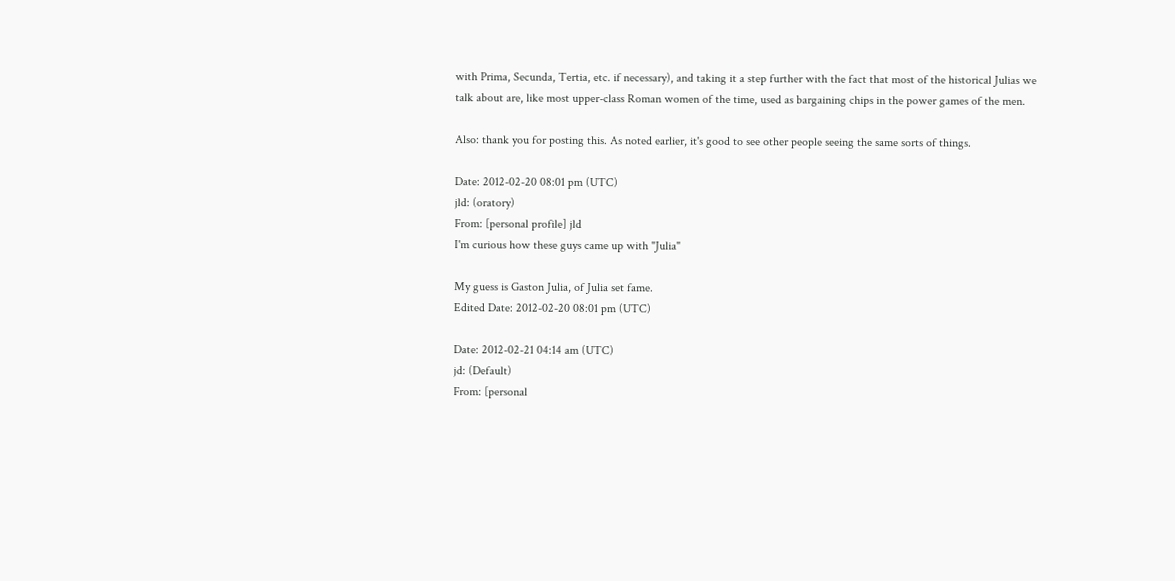with Prima, Secunda, Tertia, etc. if necessary), and taking it a step further with the fact that most of the historical Julias we talk about are, like most upper-class Roman women of the time, used as bargaining chips in the power games of the men.

Also: thank you for posting this. As noted earlier, it's good to see other people seeing the same sorts of things.

Date: 2012-02-20 08:01 pm (UTC)
jld: (oratory)
From: [personal profile] jld
I'm curious how these guys came up with "Julia"

My guess is Gaston Julia, of Julia set fame.
Edited Date: 2012-02-20 08:01 pm (UTC)

Date: 2012-02-21 04:14 am (UTC)
jd: (Default)
From: [personal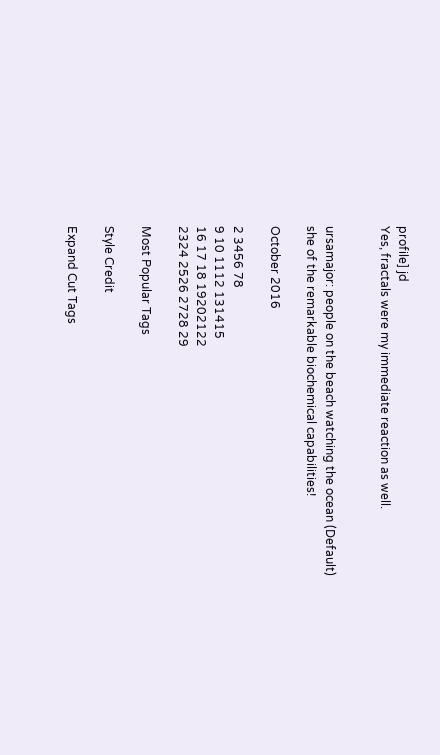profile] jd
Yes, fractals were my immediate reaction as well.


ursamajor: people on the beach watching the ocean (Default)
she of the remarkable biochemical capabilities!

October 2016

2 3456 78
9 10 1112 131415
16 17 18 19202122
2324 2526 2728 29

Most Popular Tags

Style Credit

Expand Cut Tags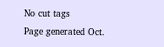No cut tags
Page generated Oct.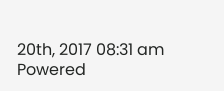20th, 2017 08:31 am
Powered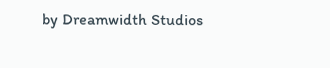by Dreamwidth Studios